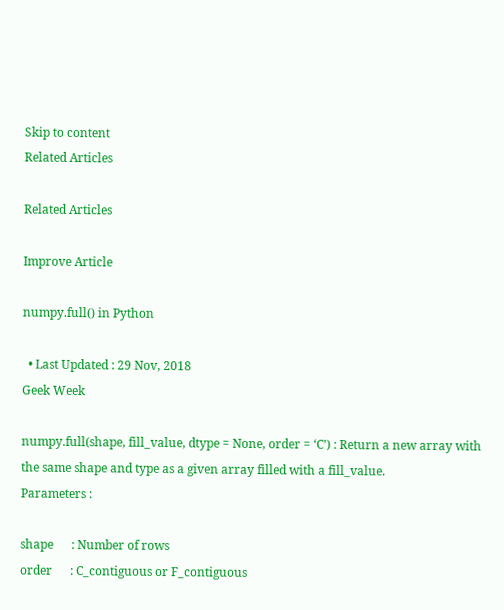Skip to content
Related Articles

Related Articles

Improve Article

numpy.full() in Python

  • Last Updated : 29 Nov, 2018
Geek Week

numpy.full(shape, fill_value, dtype = None, order = ‘C’) : Return a new array with the same shape and type as a given array filled with a fill_value.
Parameters :

shape      : Number of rows
order      : C_contiguous or F_contiguous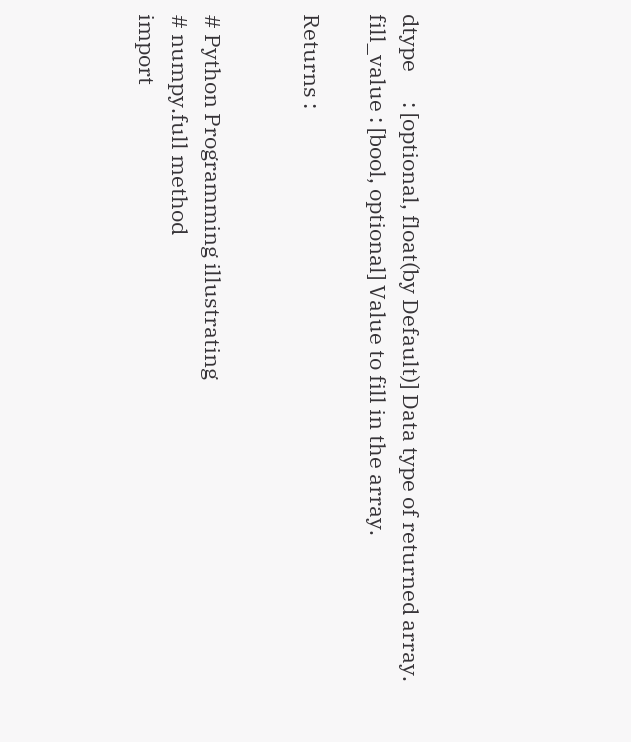dtype      : [optional, float(by Default)] Data type of returned array.
fill_value : [bool, optional] Value to fill in the array.

Returns :


# Python Programming illustrating
# numpy.full method
import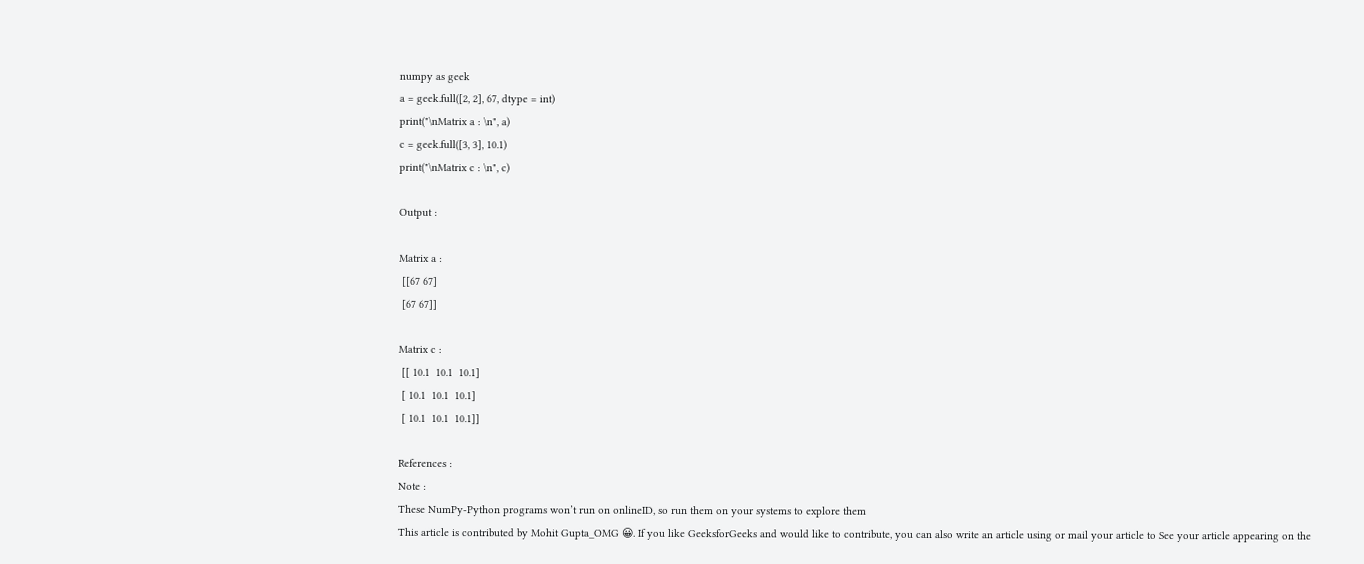numpy as geek
a = geek.full([2, 2], 67, dtype = int)
print("\nMatrix a : \n", a)
c = geek.full([3, 3], 10.1)
print("\nMatrix c : \n", c)

Output :

Matrix a :
 [[67 67]
 [67 67]]

Matrix c :
 [[ 10.1  10.1  10.1]
 [ 10.1  10.1  10.1]
 [ 10.1  10.1  10.1]]

References :
Note :
These NumPy-Python programs won’t run on onlineID, so run them on your systems to explore them
This article is contributed by Mohit Gupta_OMG 😀. If you like GeeksforGeeks and would like to contribute, you can also write an article using or mail your article to See your article appearing on the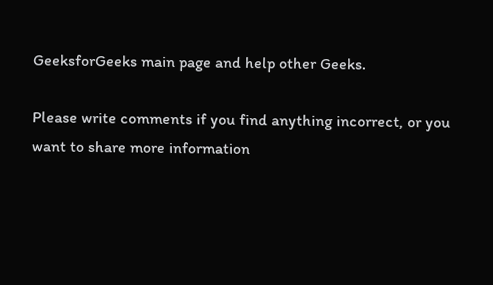GeeksforGeeks main page and help other Geeks.

Please write comments if you find anything incorrect, or you want to share more information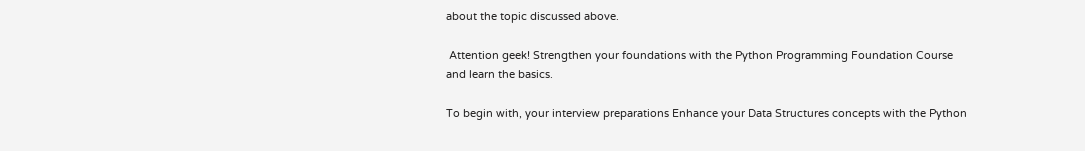about the topic discussed above.

 Attention geek! Strengthen your foundations with the Python Programming Foundation Course and learn the basics.

To begin with, your interview preparations Enhance your Data Structures concepts with the Python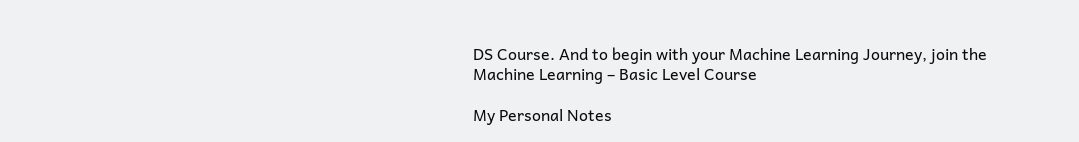DS Course. And to begin with your Machine Learning Journey, join the Machine Learning – Basic Level Course

My Personal Notes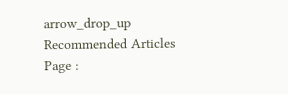arrow_drop_up
Recommended Articles
Page :